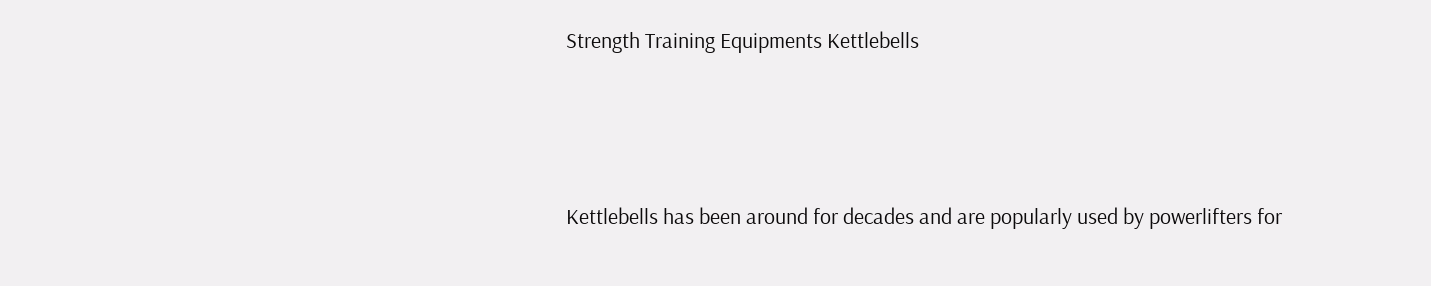Strength Training Equipments Kettlebells




Kettlebells has been around for decades and are popularly used by powerlifters for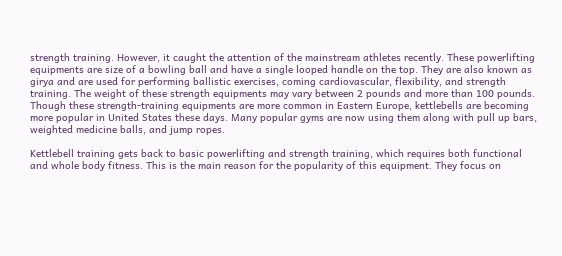strength training. However, it caught the attention of the mainstream athletes recently. These powerlifting equipments are size of a bowling ball and have a single looped handle on the top. They are also known as girya and are used for performing ballistic exercises, coming cardiovascular, flexibility, and strength training. The weight of these strength equipments may vary between 2 pounds and more than 100 pounds. Though these strength-training equipments are more common in Eastern Europe, kettlebells are becoming more popular in United States these days. Many popular gyms are now using them along with pull up bars, weighted medicine balls, and jump ropes.

Kettlebell training gets back to basic powerlifting and strength training, which requires both functional and whole body fitness. This is the main reason for the popularity of this equipment. They focus on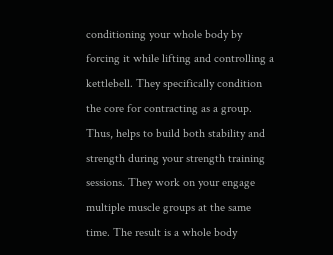conditioning your whole body by forcing it while lifting and controlling a kettlebell. They specifically condition the core for contracting as a group. Thus, helps to build both stability and strength during your strength training sessions. They work on your engage multiple muscle groups at the same time. The result is a whole body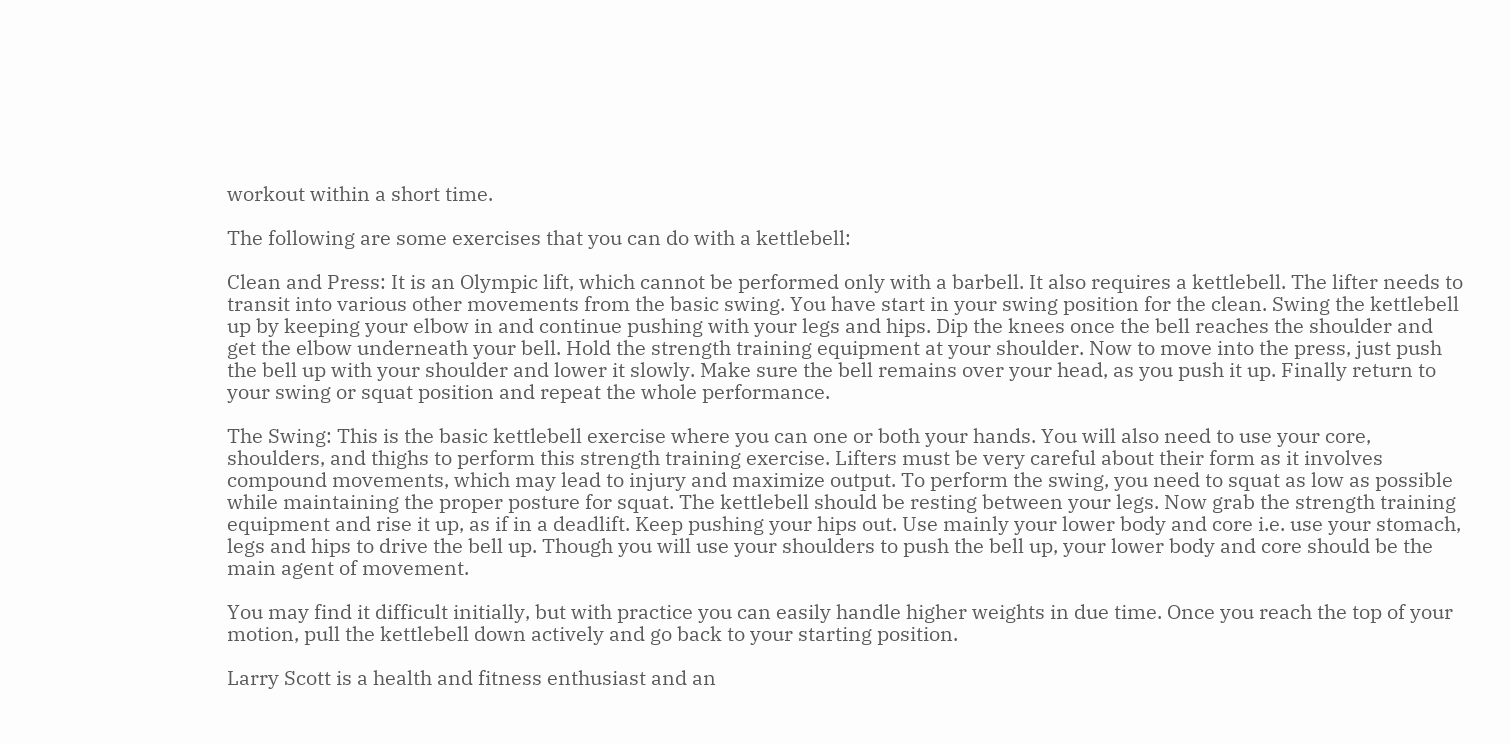workout within a short time.

The following are some exercises that you can do with a kettlebell:

Clean and Press: It is an Olympic lift, which cannot be performed only with a barbell. It also requires a kettlebell. The lifter needs to transit into various other movements from the basic swing. You have start in your swing position for the clean. Swing the kettlebell up by keeping your elbow in and continue pushing with your legs and hips. Dip the knees once the bell reaches the shoulder and get the elbow underneath your bell. Hold the strength training equipment at your shoulder. Now to move into the press, just push the bell up with your shoulder and lower it slowly. Make sure the bell remains over your head, as you push it up. Finally return to your swing or squat position and repeat the whole performance.

The Swing: This is the basic kettlebell exercise where you can one or both your hands. You will also need to use your core, shoulders, and thighs to perform this strength training exercise. Lifters must be very careful about their form as it involves compound movements, which may lead to injury and maximize output. To perform the swing, you need to squat as low as possible while maintaining the proper posture for squat. The kettlebell should be resting between your legs. Now grab the strength training equipment and rise it up, as if in a deadlift. Keep pushing your hips out. Use mainly your lower body and core i.e. use your stomach, legs and hips to drive the bell up. Though you will use your shoulders to push the bell up, your lower body and core should be the main agent of movement.

You may find it difficult initially, but with practice you can easily handle higher weights in due time. Once you reach the top of your motion, pull the kettlebell down actively and go back to your starting position.

Larry Scott is a health and fitness enthusiast and an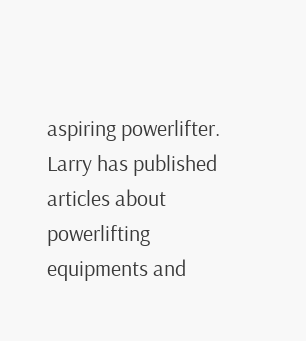aspiring powerlifter. Larry has published articles about powerlifting equipments and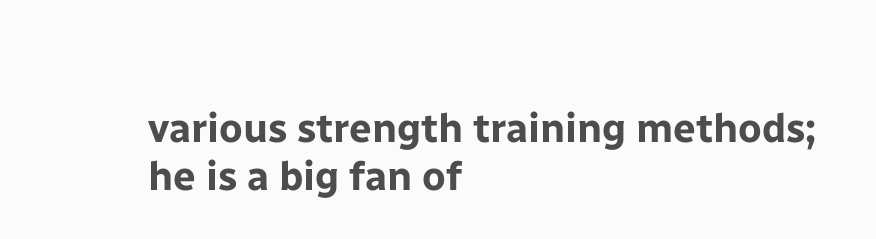various strength training methods; he is a big fan of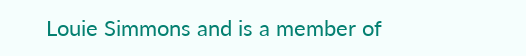Louie Simmons and is a member of